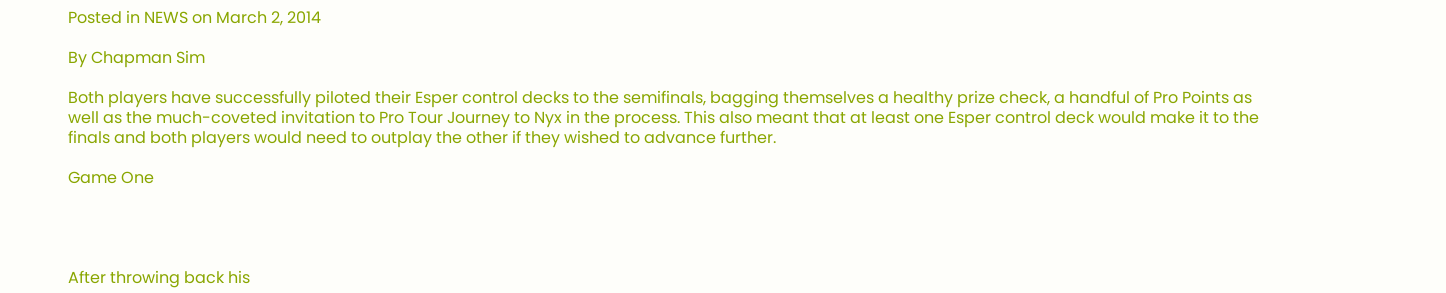Posted in NEWS on March 2, 2014

By Chapman Sim

Both players have successfully piloted their Esper control decks to the semifinals, bagging themselves a healthy prize check, a handful of Pro Points as well as the much-coveted invitation to Pro Tour Journey to Nyx in the process. This also meant that at least one Esper control deck would make it to the finals and both players would need to outplay the other if they wished to advance further.

Game One




After throwing back his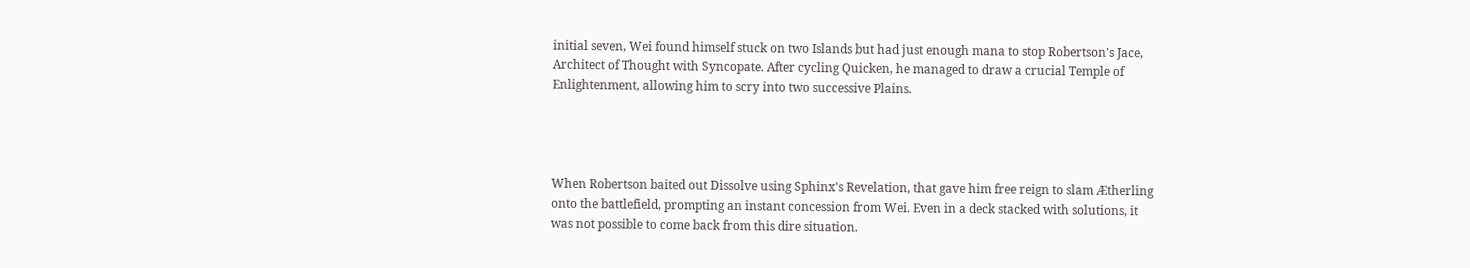initial seven, Wei found himself stuck on two Islands but had just enough mana to stop Robertson's Jace, Architect of Thought with Syncopate. After cycling Quicken, he managed to draw a crucial Temple of Enlightenment, allowing him to scry into two successive Plains.




When Robertson baited out Dissolve using Sphinx's Revelation, that gave him free reign to slam Ætherling onto the battlefield, prompting an instant concession from Wei. Even in a deck stacked with solutions, it was not possible to come back from this dire situation.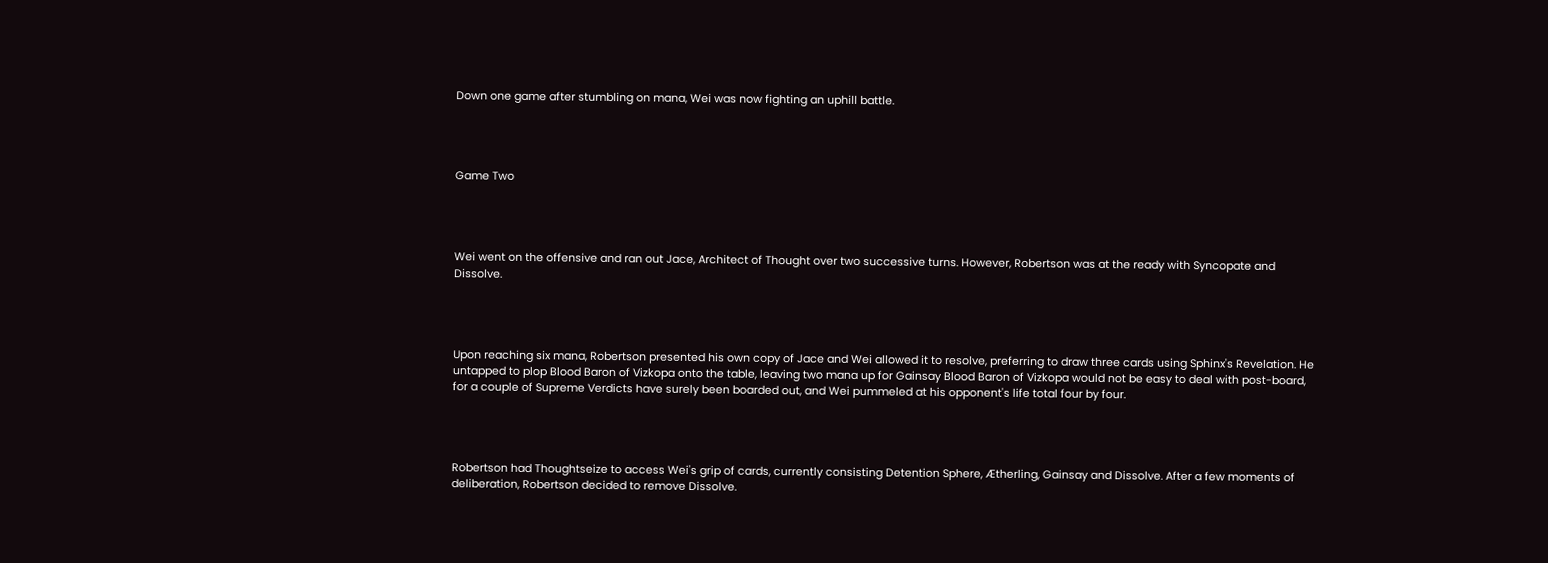Down one game after stumbling on mana, Wei was now fighting an uphill battle.




Game Two




Wei went on the offensive and ran out Jace, Architect of Thought over two successive turns. However, Robertson was at the ready with Syncopate and Dissolve.




Upon reaching six mana, Robertson presented his own copy of Jace and Wei allowed it to resolve, preferring to draw three cards using Sphinx's Revelation. He untapped to plop Blood Baron of Vizkopa onto the table, leaving two mana up for Gainsay Blood Baron of Vizkopa would not be easy to deal with post-board, for a couple of Supreme Verdicts have surely been boarded out, and Wei pummeled at his opponent's life total four by four.




Robertson had Thoughtseize to access Wei's grip of cards, currently consisting Detention Sphere, Ætherling, Gainsay and Dissolve. After a few moments of deliberation, Robertson decided to remove Dissolve.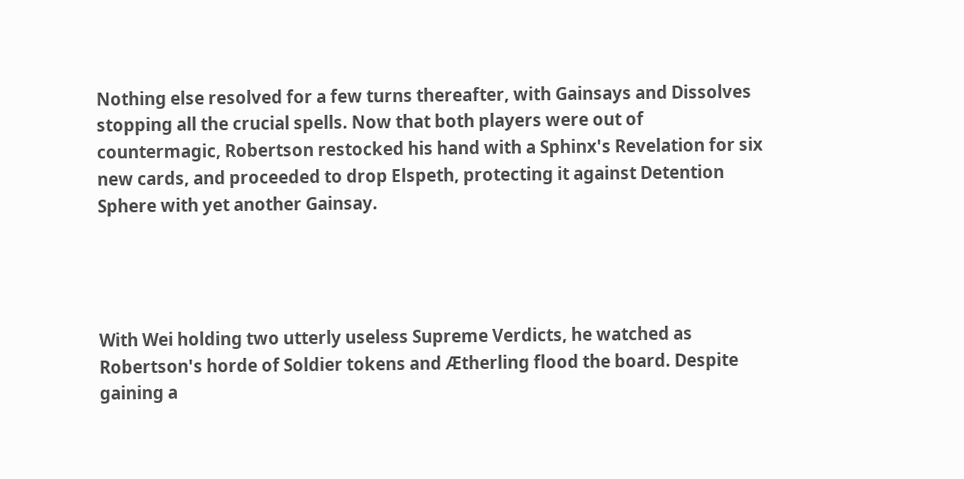Nothing else resolved for a few turns thereafter, with Gainsays and Dissolves stopping all the crucial spells. Now that both players were out of countermagic, Robertson restocked his hand with a Sphinx's Revelation for six new cards, and proceeded to drop Elspeth, protecting it against Detention Sphere with yet another Gainsay.




With Wei holding two utterly useless Supreme Verdicts, he watched as Robertson's horde of Soldier tokens and Ætherling flood the board. Despite gaining a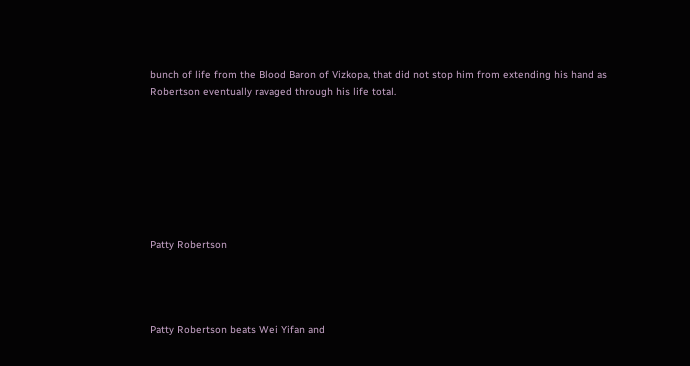bunch of life from the Blood Baron of Vizkopa, that did not stop him from extending his hand as Robertson eventually ravaged through his life total.








Patty Robertson




Patty Robertson beats Wei Yifan and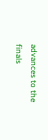advances to the finals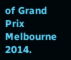of Grand Prix Melbourne 2014.